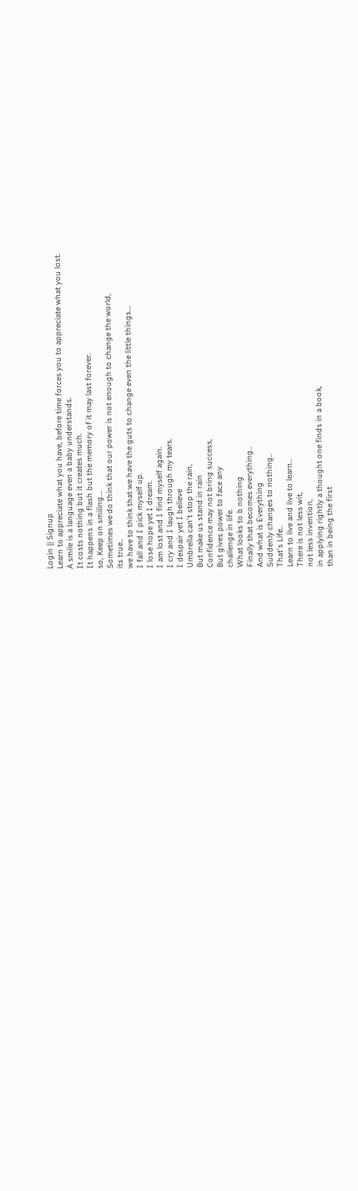Login || Signup
Learn to appreciate what you have, before time forces you to appreciate what you lost.
A smile is a language even a baby understands.
It costs nothing but it creates much.
It happens in a flash but the memory of it may last forever.
so, Keep on smiling...
Sometimes we do think that our power is not enough to change the world,
its true..
we have to think that we have the guts to change even the little things...
I fall and I pick myself up.
I lose hope yet I dream.
I am lost and I find myself again.
I cry and I laugh through my tears.
I despair yet I believe
Umbrella can't stop the rain,
But make us stand in rain
Confidence may not bring success,
But gives power to face any
challenge in life.
What looks to b nothing
Finally that becomes everything..
And what is Everything
Suddenly changes to nothing..
That's Life..
Learn to live and live to learn..
There is not less wit,
not less invention,
in applying rightly a thought one finds in a book,
than in being the first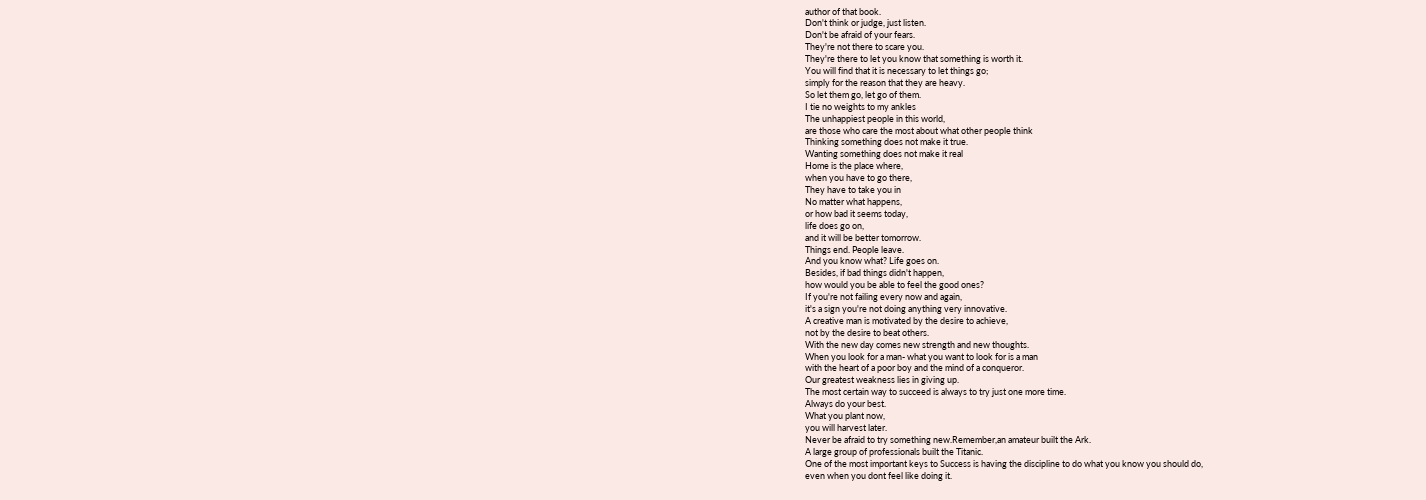author of that book.
Don't think or judge, just listen.
Don't be afraid of your fears.
They're not there to scare you.
They're there to let you know that something is worth it.
You will find that it is necessary to let things go;
simply for the reason that they are heavy.
So let them go, let go of them.
I tie no weights to my ankles
The unhappiest people in this world,
are those who care the most about what other people think
Thinking something does not make it true.
Wanting something does not make it real
Home is the place where,
when you have to go there,
They have to take you in
No matter what happens,
or how bad it seems today,
life does go on,
and it will be better tomorrow.
Things end. People leave.
And you know what? Life goes on.
Besides, if bad things didn't happen,
how would you be able to feel the good ones?
If you're not failing every now and again,
it's a sign you're not doing anything very innovative.
A creative man is motivated by the desire to achieve,
not by the desire to beat others.
With the new day comes new strength and new thoughts.
When you look for a man- what you want to look for is a man
with the heart of a poor boy and the mind of a conqueror.
Our greatest weakness lies in giving up.
The most certain way to succeed is always to try just one more time.
Always do your best.
What you plant now,
you will harvest later.
Never be afraid to try something new.Remember,an amateur built the Ark.
A large group of professionals built the Titanic.
One of the most important keys to Success is having the discipline to do what you know you should do,
even when you dont feel like doing it.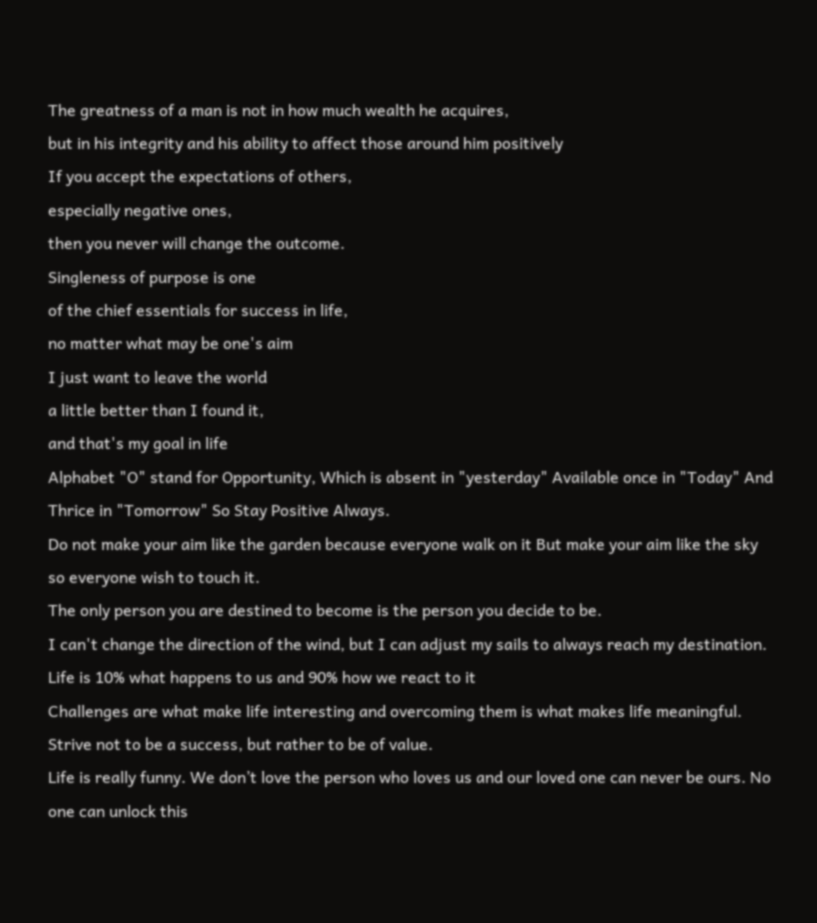The greatness of a man is not in how much wealth he acquires,
but in his integrity and his ability to affect those around him positively
If you accept the expectations of others,
especially negative ones,
then you never will change the outcome.
Singleness of purpose is one
of the chief essentials for success in life,
no matter what may be one's aim
I just want to leave the world
a little better than I found it,
and that's my goal in life
Alphabet "O" stand for Opportunity, Which is absent in "yesterday" Available once in "Today" And Thrice in "Tomorrow" So Stay Positive Always.
Do not make your aim like the garden because everyone walk on it But make your aim like the sky so everyone wish to touch it.
The only person you are destined to become is the person you decide to be.
I can't change the direction of the wind, but I can adjust my sails to always reach my destination.
Life is 10% what happens to us and 90% how we react to it
Challenges are what make life interesting and overcoming them is what makes life meaningful.
Strive not to be a success, but rather to be of value.
Life is really funny. We don’t love the person who loves us and our loved one can never be ours. No one can unlock this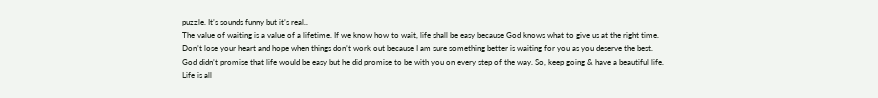puzzle. It’s sounds funny but it’s real..
The value of waiting is a value of a lifetime. If we know how to wait, life shall be easy because God knows what to give us at the right time.
Don’t lose your heart and hope when things don’t work out because I am sure something better is waiting for you as you deserve the best.
God didn’t promise that life would be easy but he did promise to be with you on every step of the way. So, keep going & have a beautiful life.
Life is all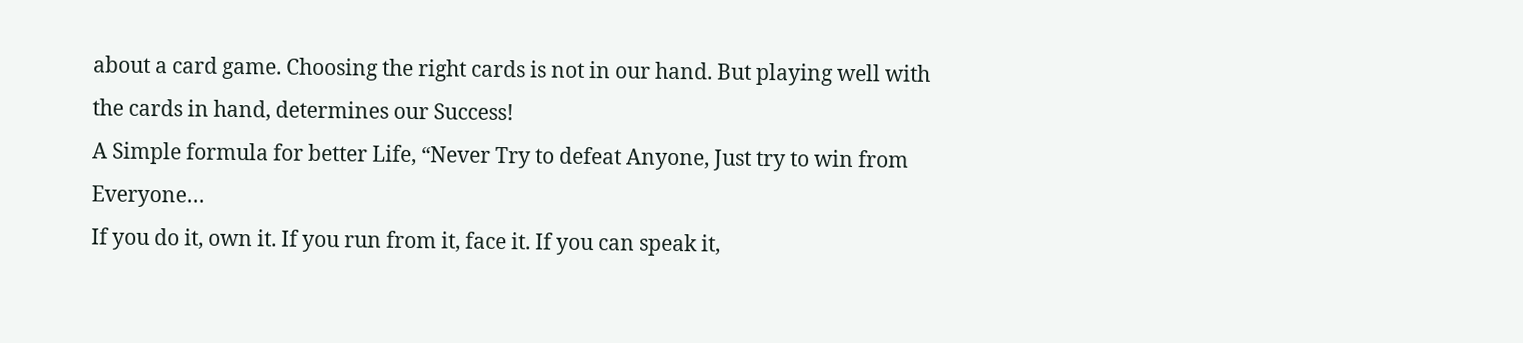about a card game. Choosing the right cards is not in our hand. But playing well with the cards in hand, determines our Success!
A Simple formula for better Life, “Never Try to defeat Anyone, Just try to win from Everyone…
If you do it, own it. If you run from it, face it. If you can speak it,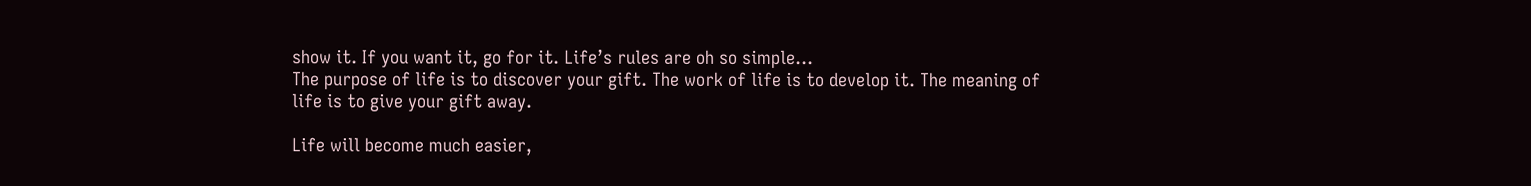show it. If you want it, go for it. Life’s rules are oh so simple…
The purpose of life is to discover your gift. The work of life is to develop it. The meaning of life is to give your gift away.

Life will become much easier,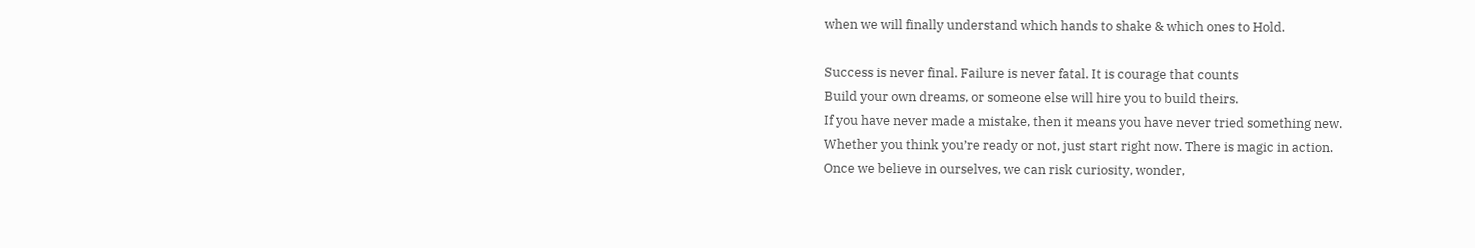when we will finally understand which hands to shake & which ones to Hold.

Success is never final. Failure is never fatal. It is courage that counts
Build your own dreams, or someone else will hire you to build theirs.
If you have never made a mistake, then it means you have never tried something new.
Whether you think you’re ready or not, just start right now. There is magic in action.
Once we believe in ourselves, we can risk curiosity, wonder,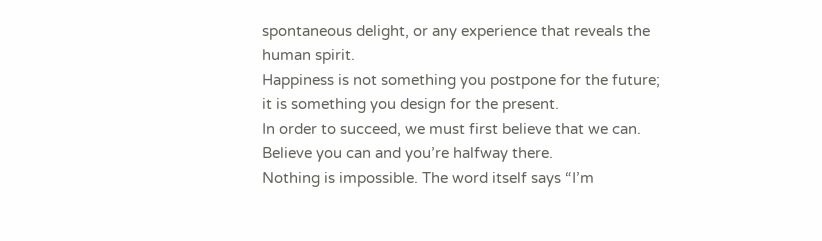spontaneous delight, or any experience that reveals the human spirit.
Happiness is not something you postpone for the future; it is something you design for the present.
In order to succeed, we must first believe that we can.
Believe you can and you’re halfway there.
Nothing is impossible. The word itself says “I’m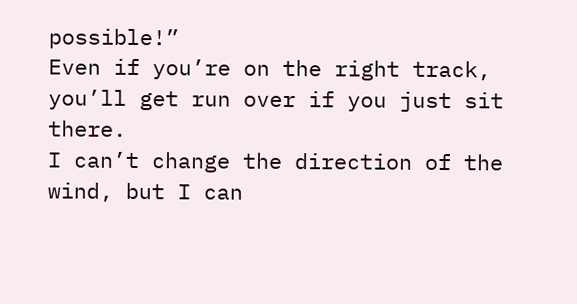possible!”
Even if you’re on the right track, you’ll get run over if you just sit there.
I can’t change the direction of the wind, but I can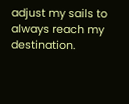adjust my sails to always reach my destination.